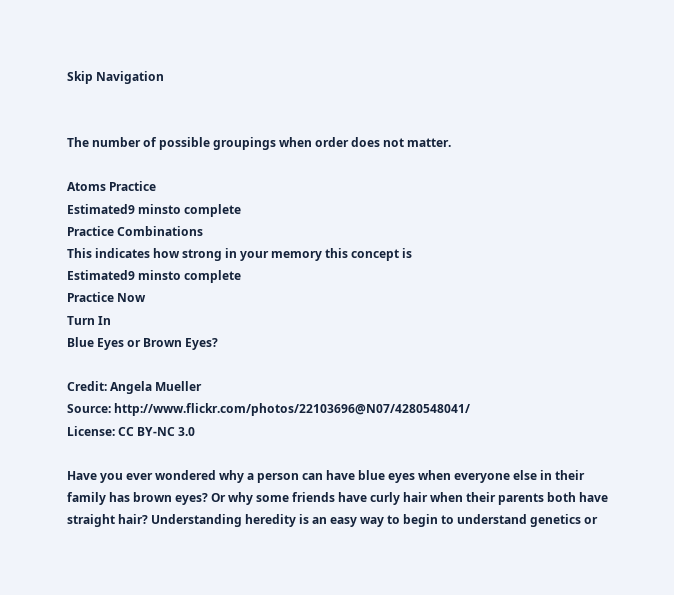Skip Navigation


The number of possible groupings when order does not matter.

Atoms Practice
Estimated9 minsto complete
Practice Combinations
This indicates how strong in your memory this concept is
Estimated9 minsto complete
Practice Now
Turn In
Blue Eyes or Brown Eyes?

Credit: Angela Mueller
Source: http://www.flickr.com/photos/22103696@N07/4280548041/
License: CC BY-NC 3.0

Have you ever wondered why a person can have blue eyes when everyone else in their family has brown eyes? Or why some friends have curly hair when their parents both have straight hair? Understanding heredity is an easy way to begin to understand genetics or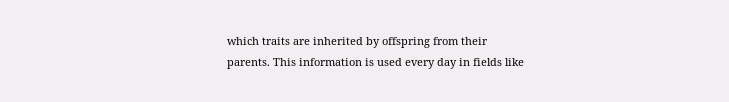which traits are inherited by offspring from their parents. This information is used every day in fields like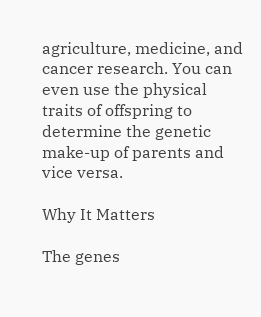agriculture, medicine, and cancer research. You can even use the physical traits of offspring to determine the genetic make-up of parents and vice versa.

Why It Matters

The genes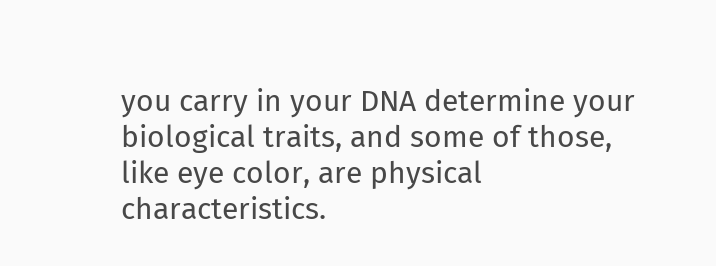you carry in your DNA determine your biological traits, and some of those, like eye color, are physical characteristics.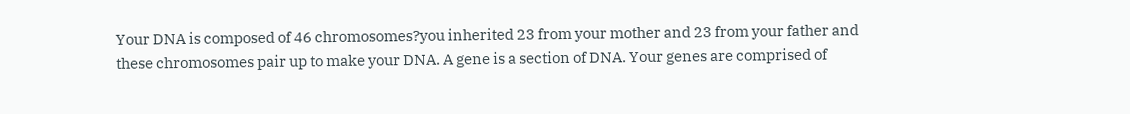Your DNA is composed of 46 chromosomes?you inherited 23 from your mother and 23 from your father and these chromosomes pair up to make your DNA. A gene is a section of DNA. Your genes are comprised of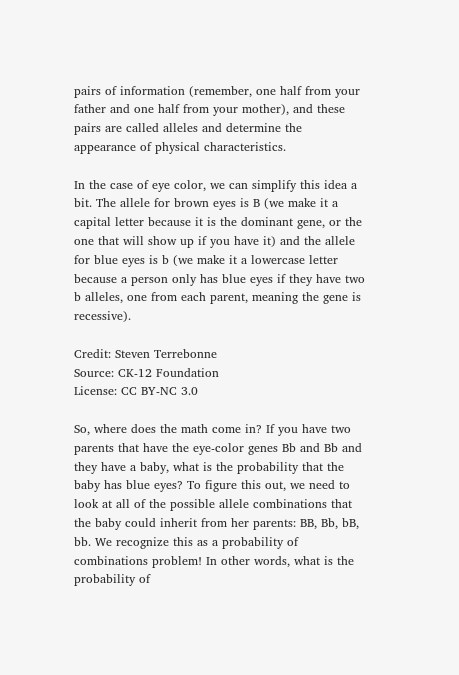pairs of information (remember, one half from your father and one half from your mother), and these pairs are called alleles and determine the appearance of physical characteristics.

In the case of eye color, we can simplify this idea a bit. The allele for brown eyes is B (we make it a capital letter because it is the dominant gene, or the one that will show up if you have it) and the allele for blue eyes is b (we make it a lowercase letter because a person only has blue eyes if they have two b alleles, one from each parent, meaning the gene is recessive).

Credit: Steven Terrebonne
Source: CK-12 Foundation
License: CC BY-NC 3.0

So, where does the math come in? If you have two parents that have the eye-color genes Bb and Bb and they have a baby, what is the probability that the baby has blue eyes? To figure this out, we need to look at all of the possible allele combinations that the baby could inherit from her parents: BB, Bb, bB, bb. We recognize this as a probability of combinations problem! In other words, what is the probability of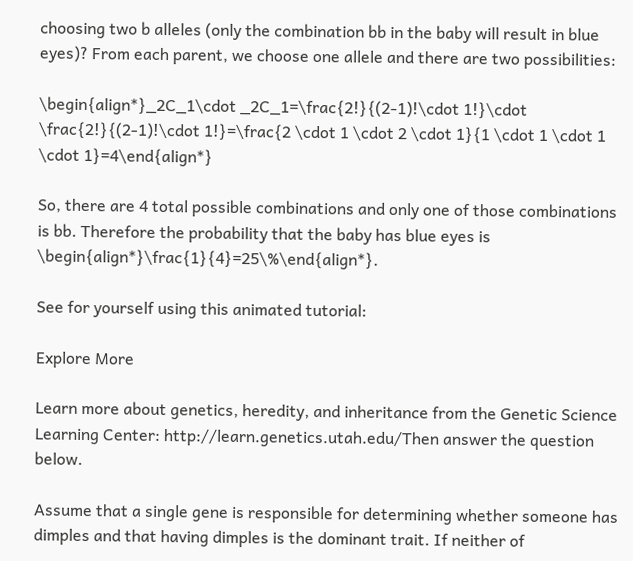choosing two b alleles (only the combination bb in the baby will result in blue eyes)? From each parent, we choose one allele and there are two possibilities:

\begin{align*}_2C_1\cdot _2C_1=\frac{2!}{(2-1)!\cdot 1!}\cdot \frac{2!}{(2-1)!\cdot 1!}=\frac{2 \cdot 1 \cdot 2 \cdot 1}{1 \cdot 1 \cdot 1 \cdot 1}=4\end{align*}

So, there are 4 total possible combinations and only one of those combinations is bb. Therefore the probability that the baby has blue eyes is \begin{align*}\frac{1}{4}=25\%\end{align*}.

See for yourself using this animated tutorial:

Explore More

Learn more about genetics, heredity, and inheritance from the Genetic Science Learning Center: http://learn.genetics.utah.edu/Then answer the question below.

Assume that a single gene is responsible for determining whether someone has dimples and that having dimples is the dominant trait. If neither of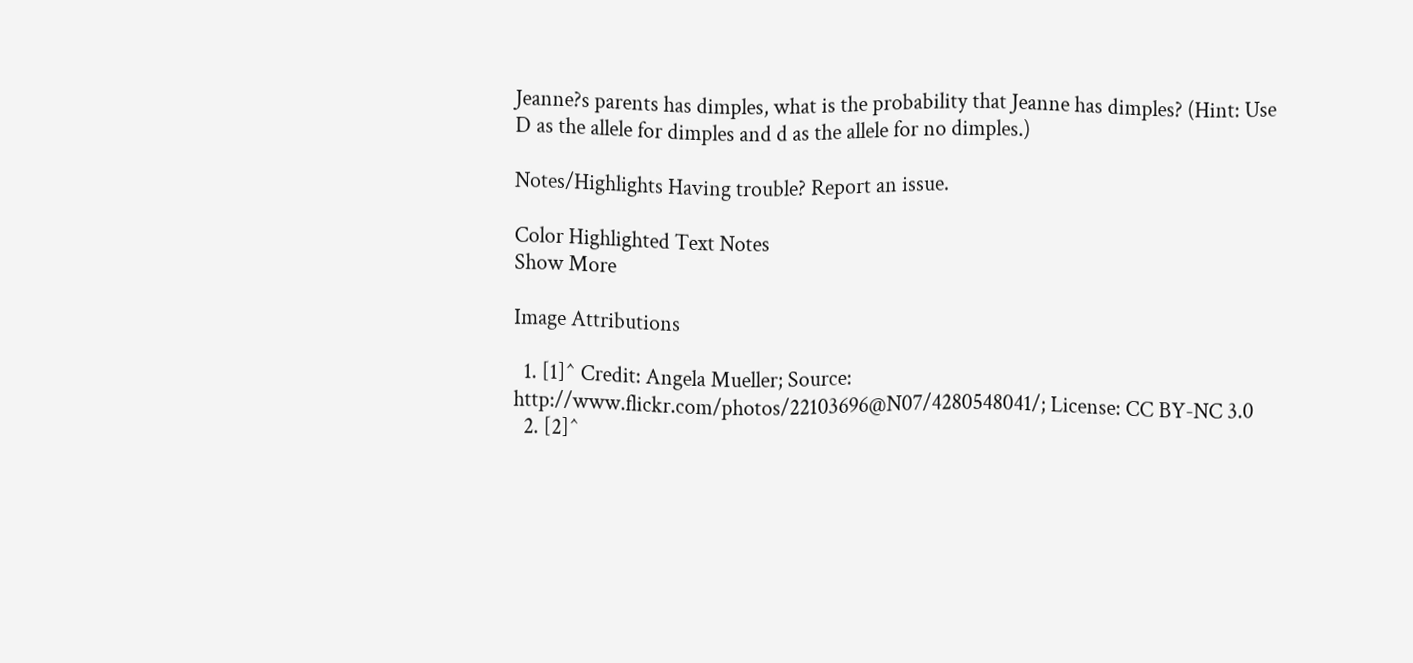Jeanne?s parents has dimples, what is the probability that Jeanne has dimples? (Hint: Use D as the allele for dimples and d as the allele for no dimples.)

Notes/Highlights Having trouble? Report an issue.

Color Highlighted Text Notes
Show More

Image Attributions

  1. [1]^ Credit: Angela Mueller; Source: http://www.flickr.com/photos/22103696@N07/4280548041/; License: CC BY-NC 3.0
  2. [2]^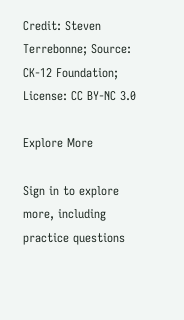Credit: Steven Terrebonne; Source: CK-12 Foundation; License: CC BY-NC 3.0

Explore More

Sign in to explore more, including practice questions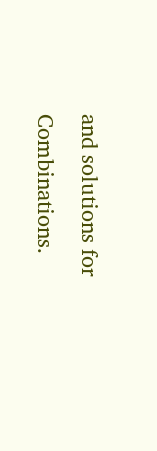and solutions for Combinations.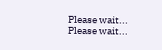Please wait...
Please wait...